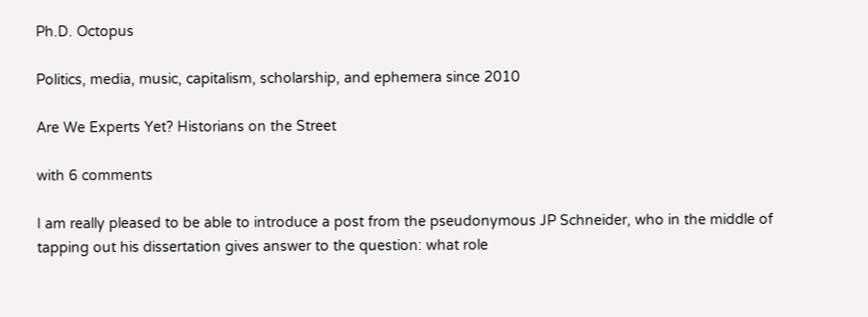Ph.D. Octopus

Politics, media, music, capitalism, scholarship, and ephemera since 2010

Are We Experts Yet? Historians on the Street

with 6 comments

I am really pleased to be able to introduce a post from the pseudonymous JP Schneider, who in the middle of tapping out his dissertation gives answer to the question: what role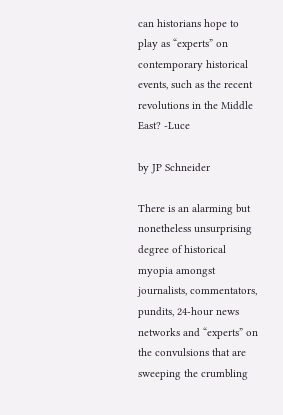can historians hope to play as “experts” on contemporary historical events, such as the recent revolutions in the Middle East? -Luce

by JP Schneider

There is an alarming but nonetheless unsurprising degree of historical myopia amongst journalists, commentators, pundits, 24-hour news networks and “experts” on the convulsions that are sweeping the crumbling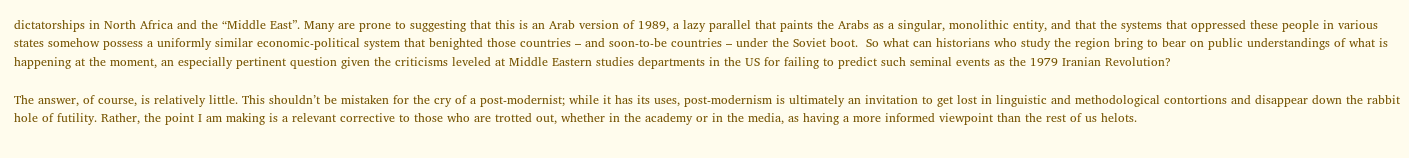dictatorships in North Africa and the “Middle East”. Many are prone to suggesting that this is an Arab version of 1989, a lazy parallel that paints the Arabs as a singular, monolithic entity, and that the systems that oppressed these people in various states somehow possess a uniformly similar economic-political system that benighted those countries – and soon-to-be countries – under the Soviet boot.  So what can historians who study the region bring to bear on public understandings of what is happening at the moment, an especially pertinent question given the criticisms leveled at Middle Eastern studies departments in the US for failing to predict such seminal events as the 1979 Iranian Revolution?

The answer, of course, is relatively little. This shouldn’t be mistaken for the cry of a post-modernist; while it has its uses, post-modernism is ultimately an invitation to get lost in linguistic and methodological contortions and disappear down the rabbit hole of futility. Rather, the point I am making is a relevant corrective to those who are trotted out, whether in the academy or in the media, as having a more informed viewpoint than the rest of us helots.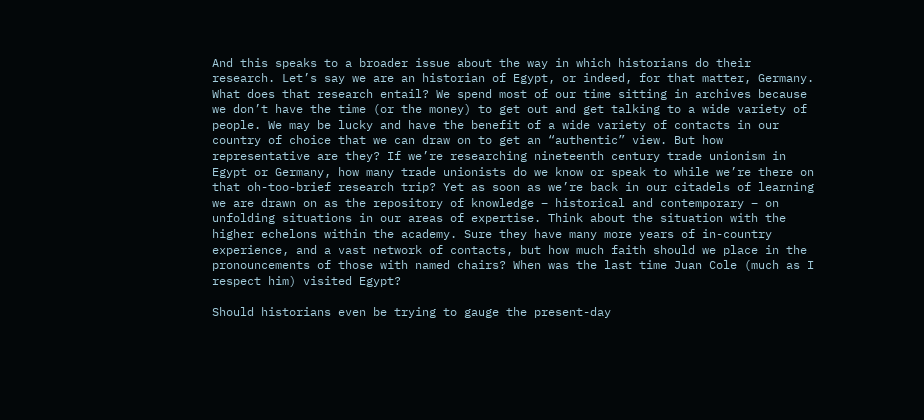And this speaks to a broader issue about the way in which historians do their research. Let’s say we are an historian of Egypt, or indeed, for that matter, Germany. What does that research entail? We spend most of our time sitting in archives because we don’t have the time (or the money) to get out and get talking to a wide variety of people. We may be lucky and have the benefit of a wide variety of contacts in our country of choice that we can draw on to get an “authentic” view. But how representative are they? If we’re researching nineteenth century trade unionism in Egypt or Germany, how many trade unionists do we know or speak to while we’re there on that oh-too-brief research trip? Yet as soon as we’re back in our citadels of learning we are drawn on as the repository of knowledge – historical and contemporary – on unfolding situations in our areas of expertise. Think about the situation with the higher echelons within the academy. Sure they have many more years of in-country experience, and a vast network of contacts, but how much faith should we place in the pronouncements of those with named chairs? When was the last time Juan Cole (much as I respect him) visited Egypt?

Should historians even be trying to gauge the present-day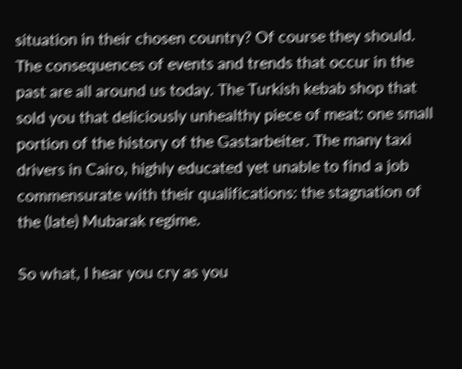situation in their chosen country? Of course they should. The consequences of events and trends that occur in the past are all around us today. The Turkish kebab shop that sold you that deliciously unhealthy piece of meat: one small portion of the history of the Gastarbeiter. The many taxi drivers in Cairo, highly educated yet unable to find a job commensurate with their qualifications: the stagnation of the (late) Mubarak regime.

So what, I hear you cry as you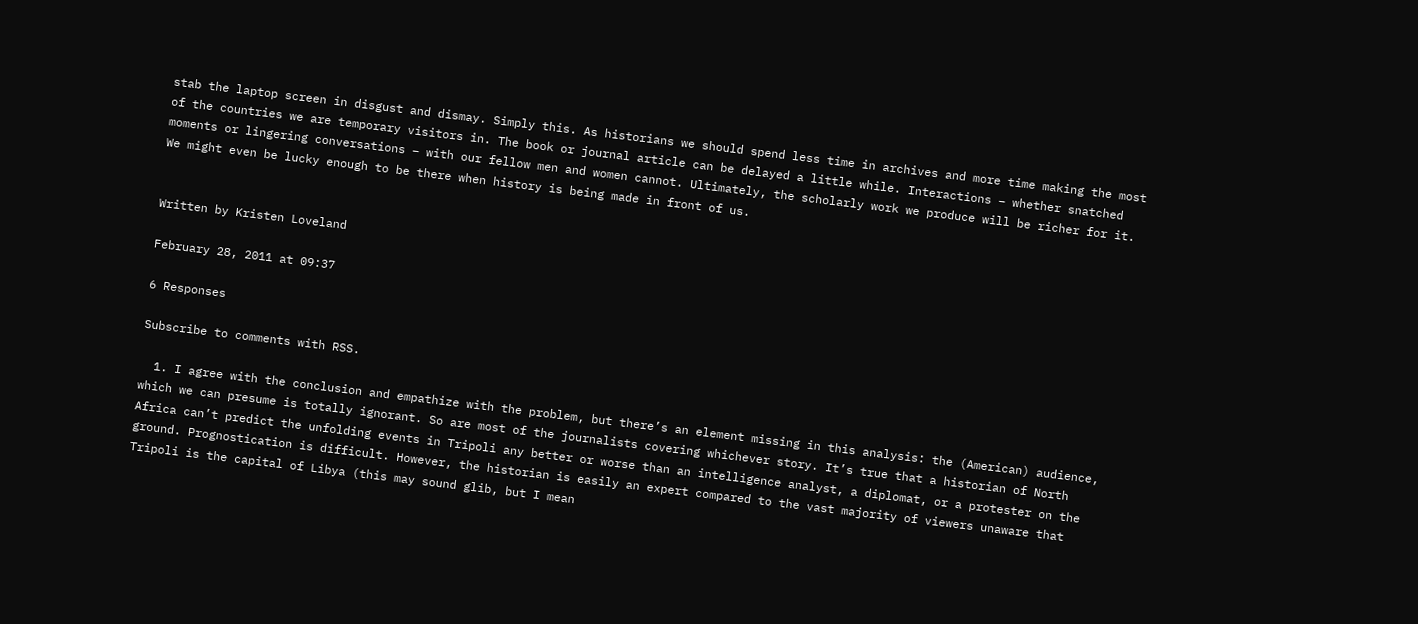stab the laptop screen in disgust and dismay. Simply this. As historians we should spend less time in archives and more time making the most of the countries we are temporary visitors in. The book or journal article can be delayed a little while. Interactions – whether snatched moments or lingering conversations – with our fellow men and women cannot. Ultimately, the scholarly work we produce will be richer for it. We might even be lucky enough to be there when history is being made in front of us.


Written by Kristen Loveland

February 28, 2011 at 09:37

6 Responses

Subscribe to comments with RSS.

  1. I agree with the conclusion and empathize with the problem, but there’s an element missing in this analysis: the (American) audience, which we can presume is totally ignorant. So are most of the journalists covering whichever story. It’s true that a historian of North Africa can’t predict the unfolding events in Tripoli any better or worse than an intelligence analyst, a diplomat, or a protester on the ground. Prognostication is difficult. However, the historian is easily an expert compared to the vast majority of viewers unaware that Tripoli is the capital of Libya (this may sound glib, but I mean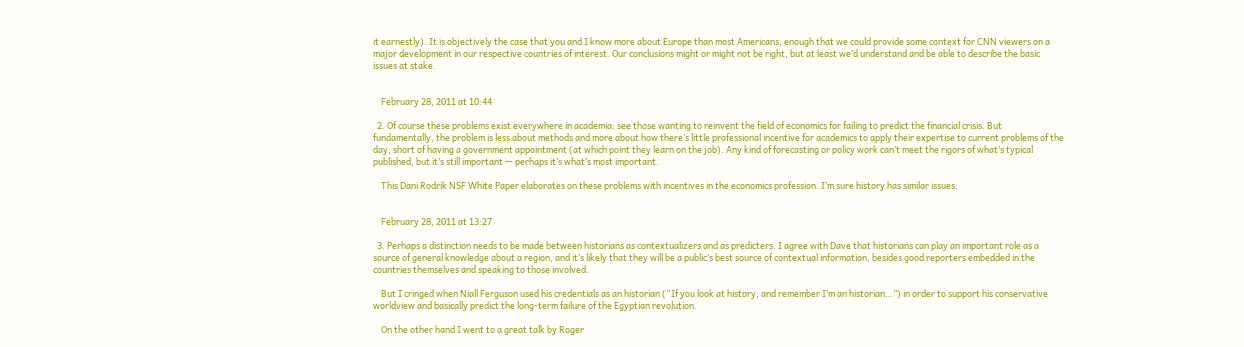it earnestly). It is objectively the case that you and I know more about Europe than most Americans, enough that we could provide some context for CNN viewers on a major development in our respective countries of interest. Our conclusions might or might not be right, but at least we’d understand and be able to describe the basic issues at stake.


    February 28, 2011 at 10:44

  2. Of course these problems exist everywhere in academia: see those wanting to reinvent the field of economics for failing to predict the financial crisis. But fundamentally, the problem is less about methods and more about how there’s little professional incentive for academics to apply their expertise to current problems of the day, short of having a government appointment (at which point they learn on the job). Any kind of forecasting or policy work can’t meet the rigors of what’s typical published, but it’s still important — perhaps it’s what’s most important.

    This Dani Rodrik NSF White Paper elaborates on these problems with incentives in the economics profession. I’m sure history has similar issues:


    February 28, 2011 at 13:27

  3. Perhaps a distinction needs to be made between historians as contextualizers and as predicters. I agree with Dave that historians can play an important role as a source of general knowledge about a region, and it’s likely that they will be a public’s best source of contextual information, besides good reporters embedded in the countries themselves and speaking to those involved.

    But I cringed when Niall Ferguson used his credentials as an historian (“If you look at history, and remember I’m an historian…”) in order to support his conservative worldview and basically predict the long-term failure of the Egyptian revolution.

    On the other hand I went to a great talk by Roger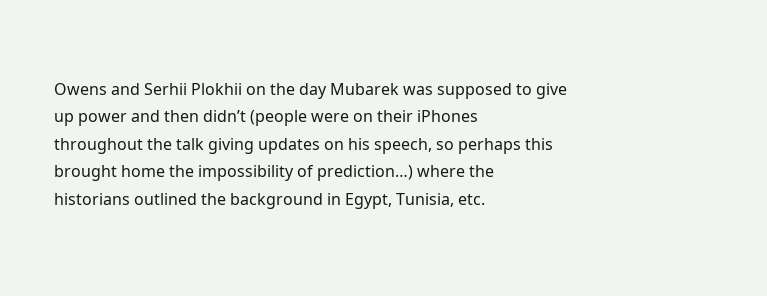Owens and Serhii Plokhii on the day Mubarek was supposed to give up power and then didn’t (people were on their iPhones throughout the talk giving updates on his speech, so perhaps this brought home the impossibility of prediction…) where the historians outlined the background in Egypt, Tunisia, etc.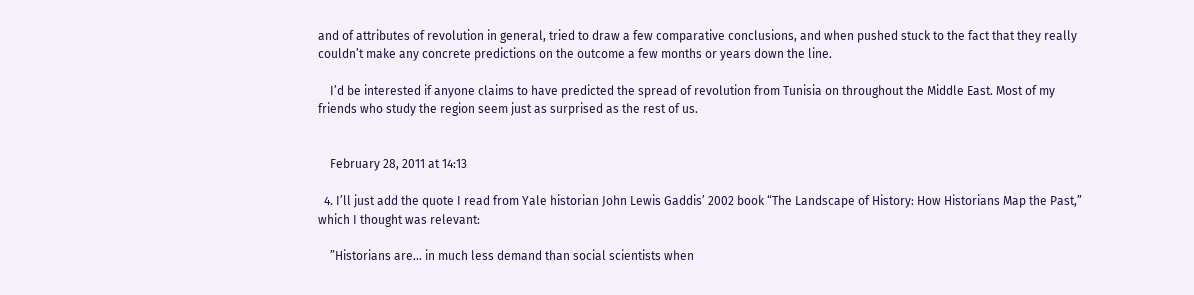and of attributes of revolution in general, tried to draw a few comparative conclusions, and when pushed stuck to the fact that they really couldn’t make any concrete predictions on the outcome a few months or years down the line.

    I’d be interested if anyone claims to have predicted the spread of revolution from Tunisia on throughout the Middle East. Most of my friends who study the region seem just as surprised as the rest of us.


    February 28, 2011 at 14:13

  4. I’ll just add the quote I read from Yale historian John Lewis Gaddis’ 2002 book “The Landscape of History: How Historians Map the Past,” which I thought was relevant:

    ”Historians are… in much less demand than social scientists when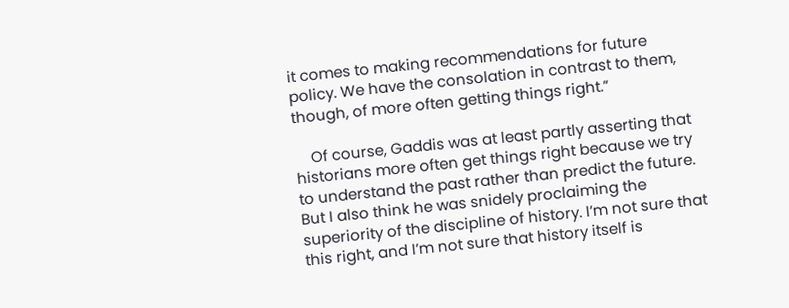it comes to making recommendations for future policy. We have the consolation in contrast to them, though, of more often getting things right.”

    Of course, Gaddis was at least partly asserting that historians more often get things right because we try to understand the past rather than predict the future. But I also think he was snidely proclaiming the superiority of the discipline of history. I’m not sure that this right, and I’m not sure that history itself is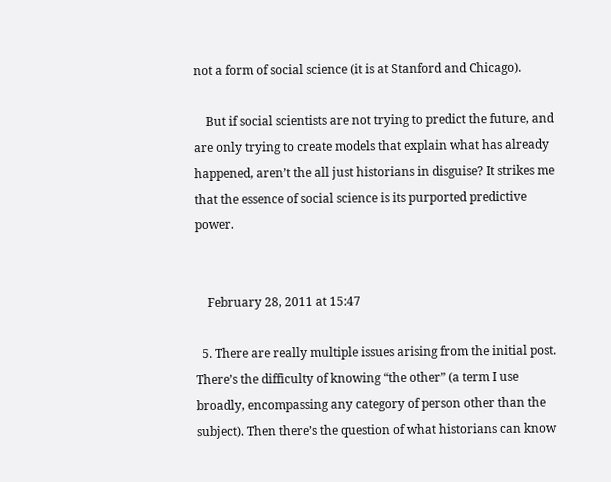not a form of social science (it is at Stanford and Chicago).

    But if social scientists are not trying to predict the future, and are only trying to create models that explain what has already happened, aren’t the all just historians in disguise? It strikes me that the essence of social science is its purported predictive power.


    February 28, 2011 at 15:47

  5. There are really multiple issues arising from the initial post. There’s the difficulty of knowing “the other” (a term I use broadly, encompassing any category of person other than the subject). Then there’s the question of what historians can know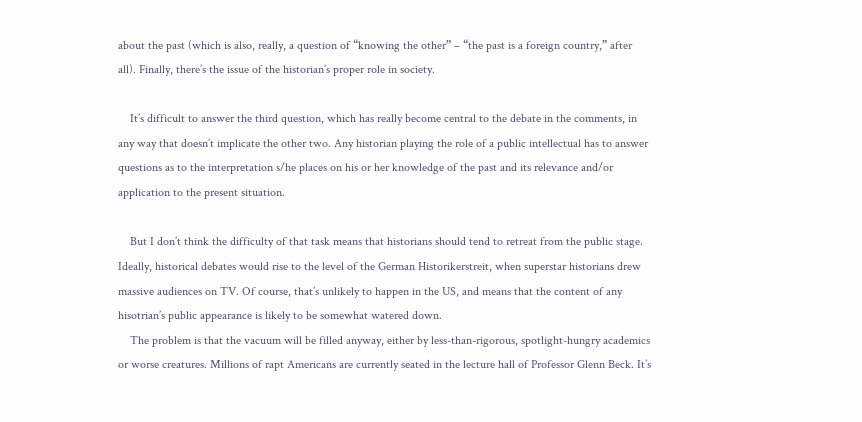about the past (which is also, really, a question of “knowing the other” – “the past is a foreign country,” after all). Finally, there’s the issue of the historian’s proper role in society.

    It’s difficult to answer the third question, which has really become central to the debate in the comments, in any way that doesn’t implicate the other two. Any historian playing the role of a public intellectual has to answer questions as to the interpretation s/he places on his or her knowledge of the past and its relevance and/or application to the present situation.

    But I don’t think the difficulty of that task means that historians should tend to retreat from the public stage. Ideally, historical debates would rise to the level of the German Historikerstreit, when superstar historians drew massive audiences on TV. Of course, that’s unlikely to happen in the US, and means that the content of any hisotrian’s public appearance is likely to be somewhat watered down.
    The problem is that the vacuum will be filled anyway, either by less-than-rigorous, spotlight-hungry academics or worse creatures. Millions of rapt Americans are currently seated in the lecture hall of Professor Glenn Beck. It’s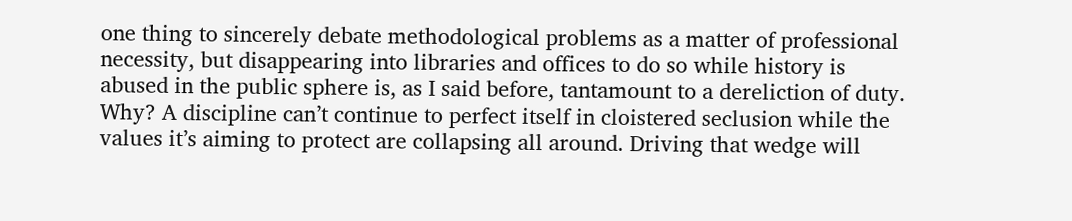one thing to sincerely debate methodological problems as a matter of professional necessity, but disappearing into libraries and offices to do so while history is abused in the public sphere is, as I said before, tantamount to a dereliction of duty. Why? A discipline can’t continue to perfect itself in cloistered seclusion while the values it’s aiming to protect are collapsing all around. Driving that wedge will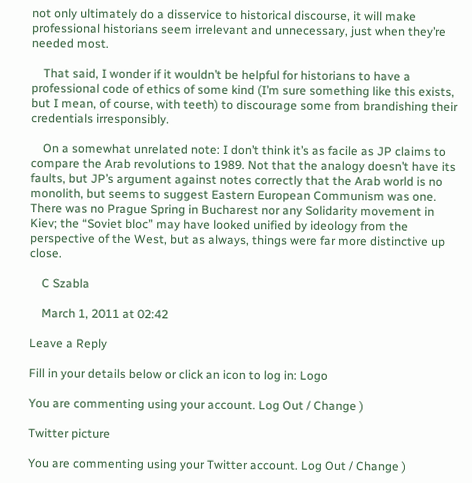not only ultimately do a disservice to historical discourse, it will make professional historians seem irrelevant and unnecessary, just when they’re needed most.

    That said, I wonder if it wouldn’t be helpful for historians to have a professional code of ethics of some kind (I’m sure something like this exists, but I mean, of course, with teeth) to discourage some from brandishing their credentials irresponsibly.

    On a somewhat unrelated note: I don’t think it’s as facile as JP claims to compare the Arab revolutions to 1989. Not that the analogy doesn’t have its faults, but JP’s argument against notes correctly that the Arab world is no monolith, but seems to suggest Eastern European Communism was one. There was no Prague Spring in Bucharest nor any Solidarity movement in Kiev; the “Soviet bloc” may have looked unified by ideology from the perspective of the West, but as always, things were far more distinctive up close.

    C Szabla

    March 1, 2011 at 02:42

Leave a Reply

Fill in your details below or click an icon to log in: Logo

You are commenting using your account. Log Out / Change )

Twitter picture

You are commenting using your Twitter account. Log Out / Change )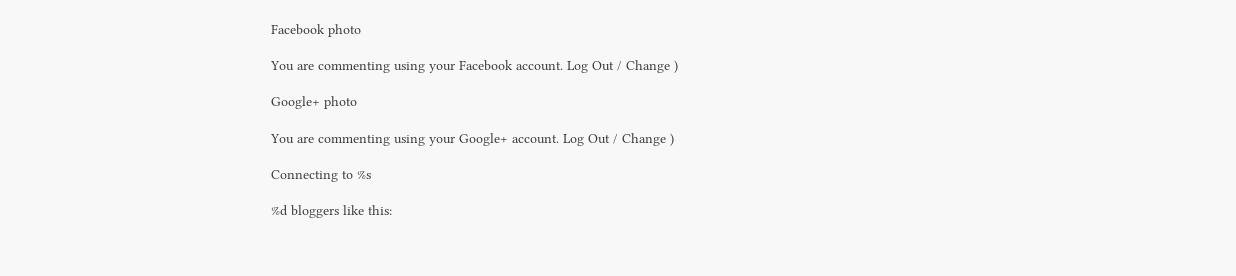Facebook photo

You are commenting using your Facebook account. Log Out / Change )

Google+ photo

You are commenting using your Google+ account. Log Out / Change )

Connecting to %s

%d bloggers like this: